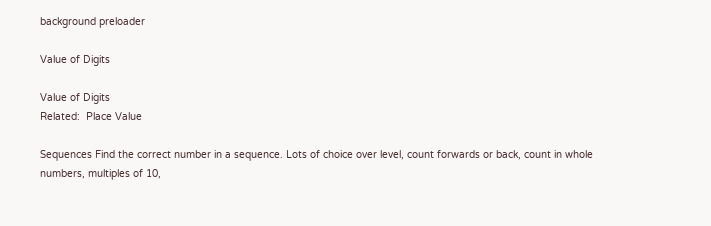background preloader

Value of Digits

Value of Digits
Related:  Place Value

Sequences Find the correct number in a sequence. Lots of choice over level, count forwards or back, count in whole numbers, multiples of 10,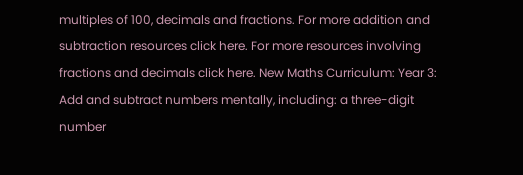multiples of 100, decimals and fractions. For more addition and subtraction resources click here. For more resources involving fractions and decimals click here. New Maths Curriculum: Year 3: Add and subtract numbers mentally, including: a three-digit number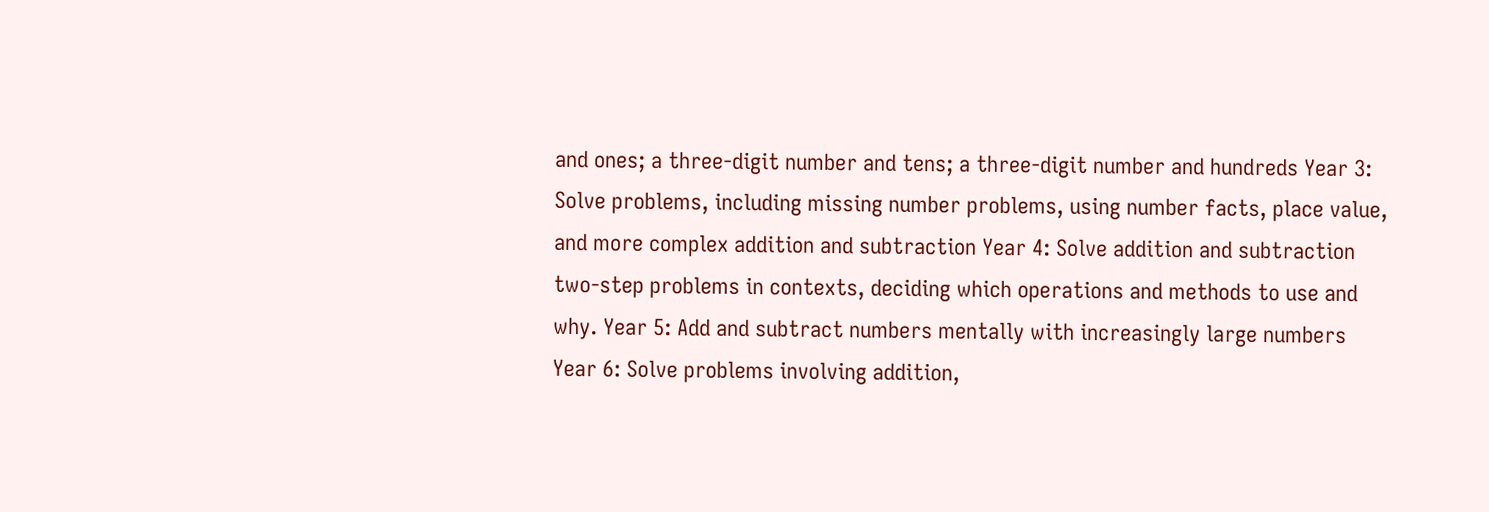and ones; a three-digit number and tens; a three-digit number and hundreds Year 3: Solve problems, including missing number problems, using number facts, place value, and more complex addition and subtraction Year 4: Solve addition and subtraction two-step problems in contexts, deciding which operations and methods to use and why. Year 5: Add and subtract numbers mentally with increasingly large numbers Year 6: Solve problems involving addition,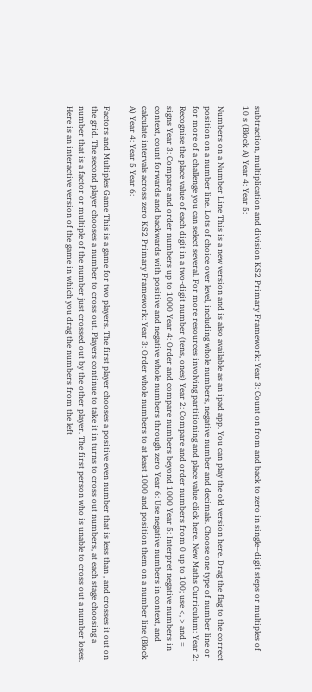subtraction, multiplication and division KS2 Primary Framework: Year 3: Count on from and back to zero in single–digit steps or multiples of 10 s (Block A) Year 4: Year 5:

Numbers on a Number Line This is a new version and is also available as an ipad app. You can play the old version here. Drag the flag to the correct position on a number line. Lots of choice over level, including whole numbers, negative number and decimals. Choose one type of number line or for more of a challenge you can select several. For more resources involving partitioning and place value click here. New Maths Curriculum: Year 2: Recognise the place value of each digit in a two-digit number (tens, ones) Year 2: Compare and order numbers from 0 up to 100; use <, > and = signs Year 3: Compare and order numbers up to 1000 Year 4: Order and compare numbers beyond 1000 Year 5: Interpret negative numbers in context, count forwards and backwards with positive and negative whole numbers through zero Year 6: Use negative numbers in context, and calculate intervals across zero KS2 Primary Framework: Year 3: Order whole numbers to at least 1000 and position them on a number line (Block A) Year 4: Year 5 Year 6:

Factors and Multiples Game This is a game for two players. The first player chooses a positive even number that is less than , and crosses it out on the grid. The second player chooses a number to cross out. Players continue to take it in turns to cross out numbers, at each stage choosing a number that is a factor or multiple of the number just crossed out by the other player. The first person who is unable to cross out a number loses. Here is an interactive version of the game in which you drag the numbers from the left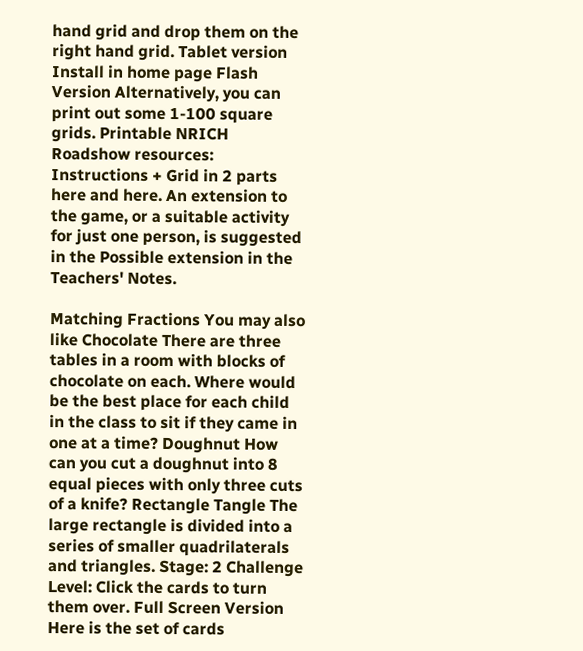hand grid and drop them on the right hand grid. Tablet version Install in home page Flash Version Alternatively, you can print out some 1-100 square grids. Printable NRICH Roadshow resources: Instructions + Grid in 2 parts here and here. An extension to the game, or a suitable activity for just one person, is suggested in the Possible extension in the Teachers' Notes.

Matching Fractions You may also like Chocolate There are three tables in a room with blocks of chocolate on each. Where would be the best place for each child in the class to sit if they came in one at a time? Doughnut How can you cut a doughnut into 8 equal pieces with only three cuts of a knife? Rectangle Tangle The large rectangle is divided into a series of smaller quadrilaterals and triangles. Stage: 2 Challenge Level: Click the cards to turn them over. Full Screen Version Here is the set of cards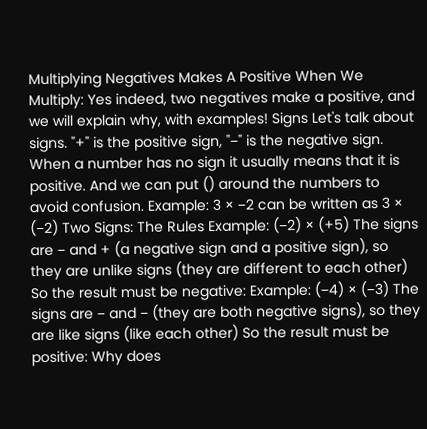Multiplying Negatives Makes A Positive When We Multiply: Yes indeed, two negatives make a positive, and we will explain why, with examples! Signs Let's talk about signs. "+" is the positive sign, "−" is the negative sign. When a number has no sign it usually means that it is positive. And we can put () around the numbers to avoid confusion. Example: 3 × −2 can be written as 3 × (−2) Two Signs: The Rules Example: (−2) × (+5) The signs are − and + (a negative sign and a positive sign), so they are unlike signs (they are different to each other) So the result must be negative: Example: (−4) × (−3) The signs are − and − (they are both negative signs), so they are like signs (like each other) So the result must be positive: Why does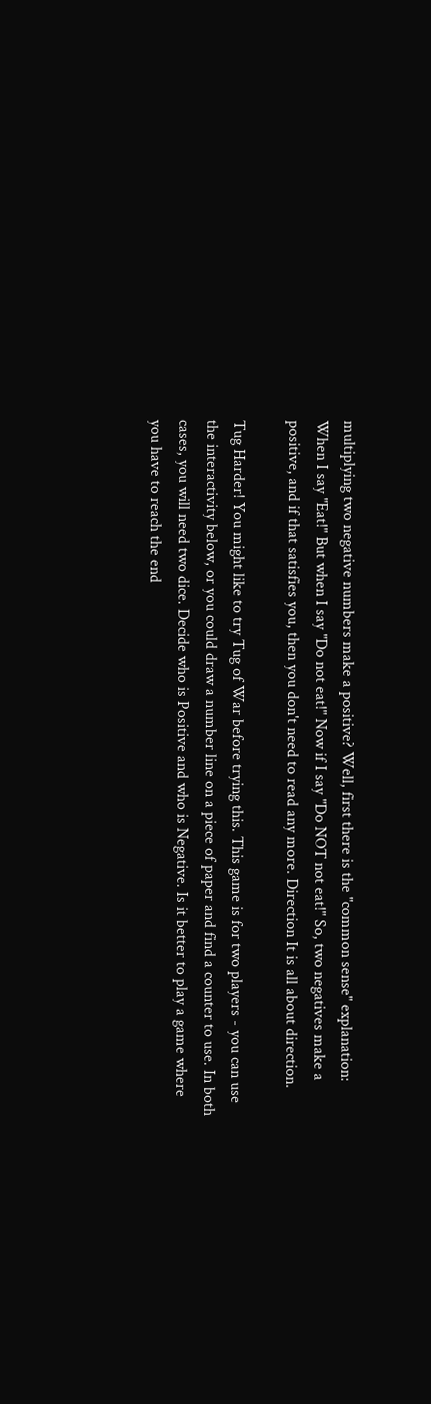multiplying two negative numbers make a positive? Well, first there is the "common sense" explanation: When I say "Eat!" But when I say "Do not eat!" Now if I say "Do NOT not eat!" So, two negatives make a positive, and if that satisfies you, then you don't need to read any more. Direction It is all about direction.

Tug Harder! You might like to try Tug of War before trying this. This game is for two players - you can use the interactivity below, or you could draw a number line on a piece of paper and find a counter to use. In both cases, you will need two dice. Decide who is Positive and who is Negative. Is it better to play a game where you have to reach the end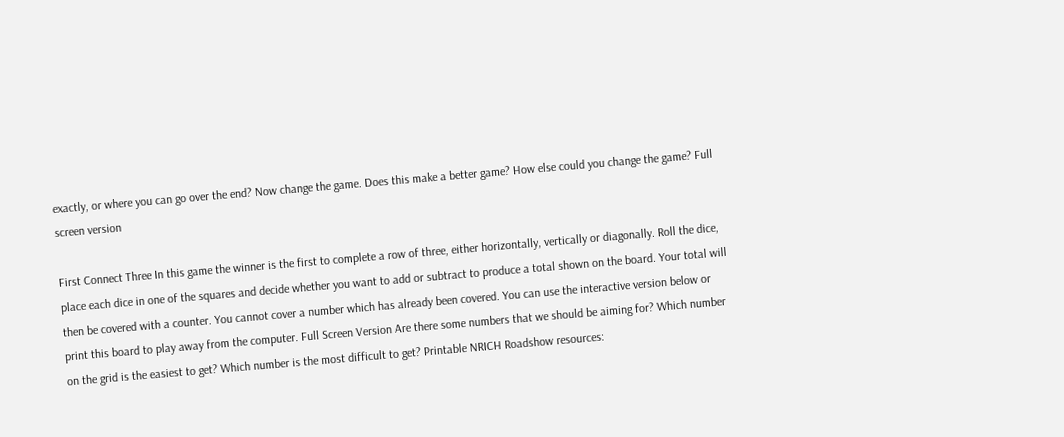exactly, or where you can go over the end? Now change the game. Does this make a better game? How else could you change the game? Full screen version

First Connect Three In this game the winner is the first to complete a row of three, either horizontally, vertically or diagonally. Roll the dice, place each dice in one of the squares and decide whether you want to add or subtract to produce a total shown on the board. Your total will then be covered with a counter. You cannot cover a number which has already been covered. You can use the interactive version below or print this board to play away from the computer. Full Screen Version Are there some numbers that we should be aiming for? Which number on the grid is the easiest to get? Which number is the most difficult to get? Printable NRICH Roadshow resources: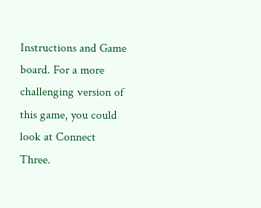Instructions and Game board. For a more challenging version of this game, you could look at Connect Three.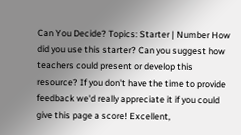Can You Decide? Topics: Starter | Number How did you use this starter? Can you suggest how teachers could present or develop this resource? If you don't have the time to provide feedback we'd really appreciate it if you could give this page a score! Excellent,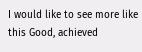I would like to see more like this Good, achieved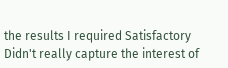the results I required Satisfactory Didn't really capture the interest of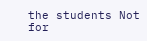the students Not for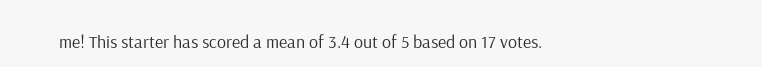me! This starter has scored a mean of 3.4 out of 5 based on 17 votes.